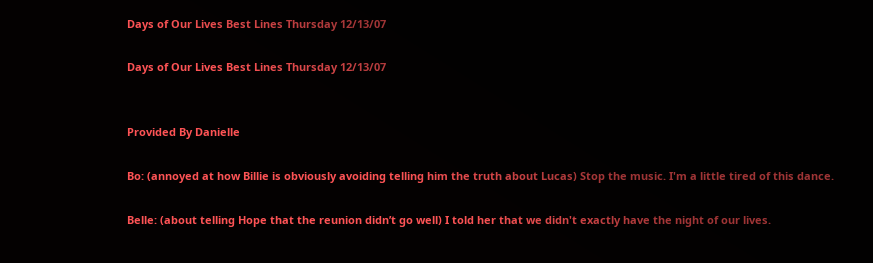Days of Our Lives Best Lines Thursday 12/13/07

Days of Our Lives Best Lines Thursday 12/13/07


Provided By Danielle

Bo: (annoyed at how Billie is obviously avoiding telling him the truth about Lucas) Stop the music. I'm a little tired of this dance.

Belle: (about telling Hope that the reunion didn’t go well) I told her that we didn't exactly have the night of our lives.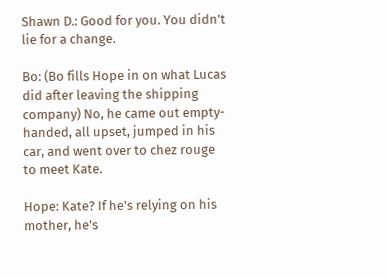Shawn D.: Good for you. You didn't lie for a change.

Bo: (Bo fills Hope in on what Lucas did after leaving the shipping company) No, he came out empty-handed, all upset, jumped in his car, and went over to chez rouge to meet Kate.

Hope: Kate? If he's relying on his mother, he's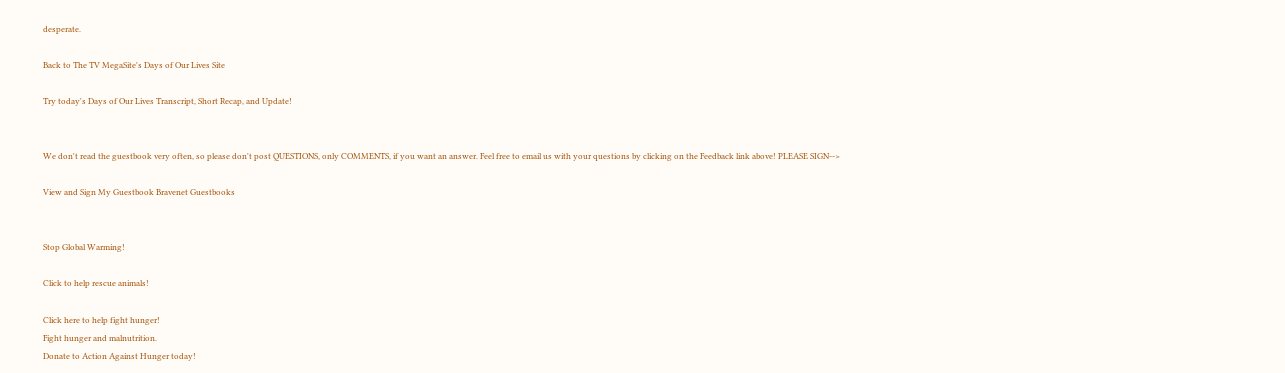desperate.

Back to The TV MegaSite's Days of Our Lives Site

Try today's Days of Our Lives Transcript, Short Recap, and Update!


We don't read the guestbook very often, so please don't post QUESTIONS, only COMMENTS, if you want an answer. Feel free to email us with your questions by clicking on the Feedback link above! PLEASE SIGN-->

View and Sign My Guestbook Bravenet Guestbooks


Stop Global Warming!

Click to help rescue animals!

Click here to help fight hunger!
Fight hunger and malnutrition.
Donate to Action Against Hunger today!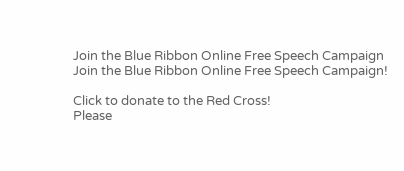Join the Blue Ribbon Online Free Speech Campaign
Join the Blue Ribbon Online Free Speech Campaign!

Click to donate to the Red Cross!
Please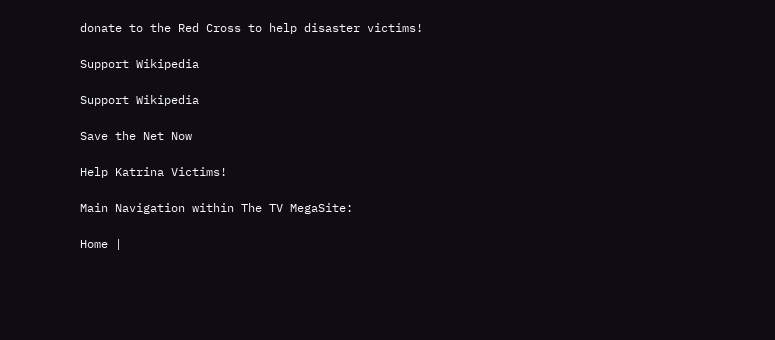donate to the Red Cross to help disaster victims!

Support Wikipedia

Support Wikipedia

Save the Net Now

Help Katrina Victims!

Main Navigation within The TV MegaSite:

Home |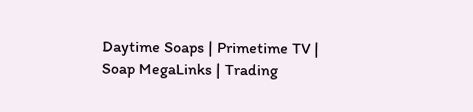Daytime Soaps | Primetime TV | Soap MegaLinks | Trading